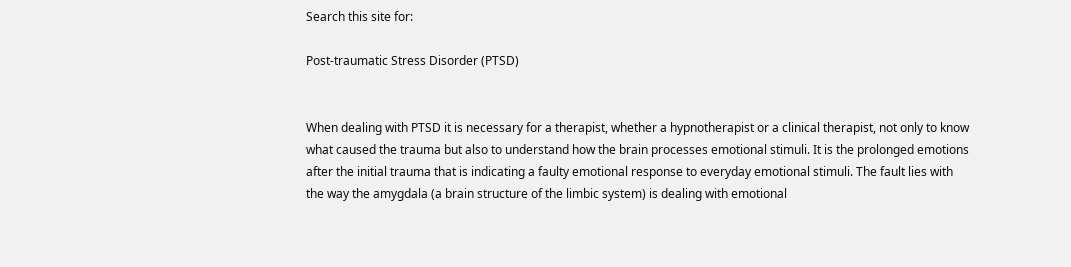Search this site for:

Post-traumatic Stress Disorder (PTSD)


When dealing with PTSD it is necessary for a therapist, whether a hypnotherapist or a clinical therapist, not only to know what caused the trauma but also to understand how the brain processes emotional stimuli. It is the prolonged emotions after the initial trauma that is indicating a faulty emotional response to everyday emotional stimuli. The fault lies with the way the amygdala (a brain structure of the limbic system) is dealing with emotional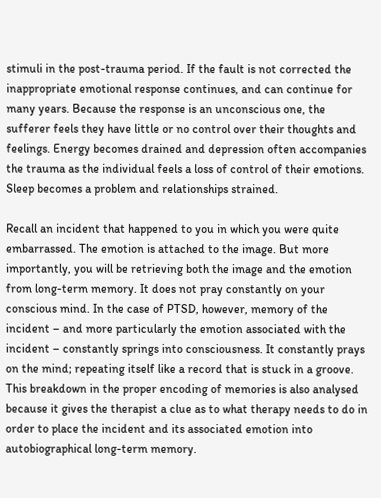stimuli in the post-trauma period. If the fault is not corrected the inappropriate emotional response continues, and can continue for many years. Because the response is an unconscious one, the sufferer feels they have little or no control over their thoughts and feelings. Energy becomes drained and depression often accompanies the trauma as the individual feels a loss of control of their emotions. Sleep becomes a problem and relationships strained.

Recall an incident that happened to you in which you were quite embarrassed. The emotion is attached to the image. But more importantly, you will be retrieving both the image and the emotion from long-term memory. It does not pray constantly on your conscious mind. In the case of PTSD, however, memory of the incident – and more particularly the emotion associated with the incident – constantly springs into consciousness. It constantly prays on the mind; repeating itself like a record that is stuck in a groove. This breakdown in the proper encoding of memories is also analysed because it gives the therapist a clue as to what therapy needs to do in order to place the incident and its associated emotion into autobiographical long-term memory.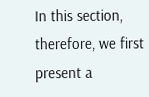In this section, therefore, we first present a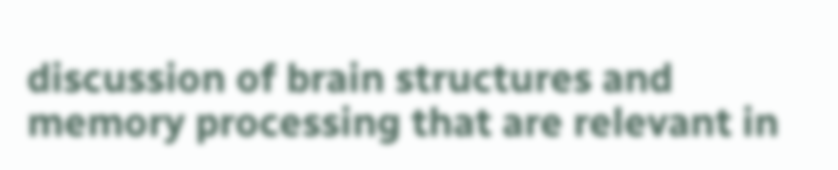discussion of brain structures and memory processing that are relevant in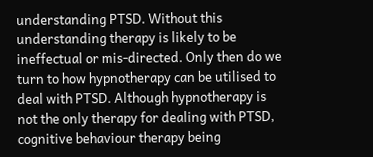understanding PTSD. Without this understanding therapy is likely to be ineffectual or mis-directed. Only then do we turn to how hypnotherapy can be utilised to deal with PTSD. Although hypnotherapy is not the only therapy for dealing with PTSD, cognitive behaviour therapy being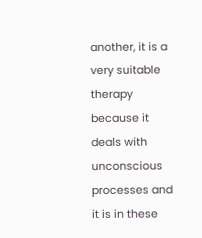another, it is a very suitable therapy because it deals with unconscious processes and it is in these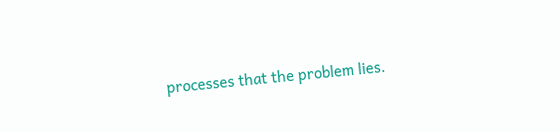processes that the problem lies.